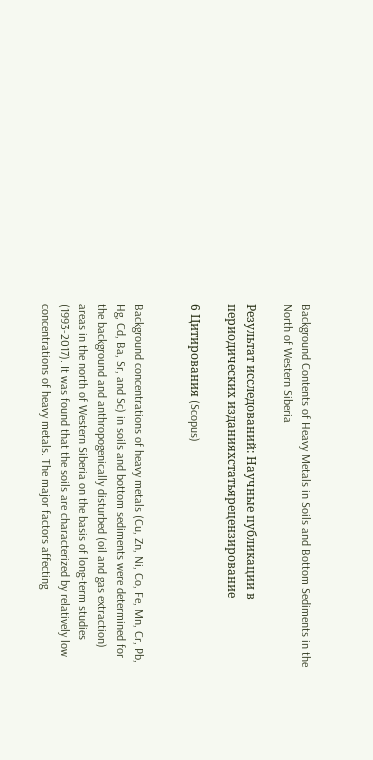Background Contents of Heavy Metals in Soils and Bottom Sediments in the North of Western Siberia

Результат исследований: Научные публикации в периодических изданияхстатьярецензирование

6 Цитирования (Scopus)


Background concentrations of heavy metals (Cu, Zn, Ni, Co, Fe, Mn, Cr, Pb, Hg, Cd, Ba, Sr, and Sc) in soils and bottom sediments were determined for the background and anthropogenically disturbed (oil and gas extraction) areas in the north of Western Siberia on the basis of long-term studies (1993-2017). It was found that the soils are characterized by relatively low concentrations of heavy metals. The major factors affecting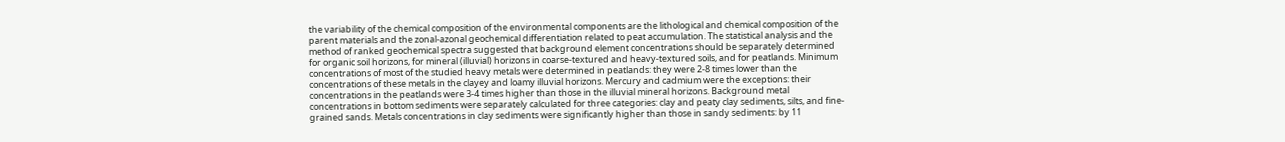the variability of the chemical composition of the environmental components are the lithological and chemical composition of the parent materials and the zonal-azonal geochemical differentiation related to peat accumulation. The statistical analysis and the method of ranked geochemical spectra suggested that background element concentrations should be separately determined for organic soil horizons, for mineral (illuvial) horizons in coarse-textured and heavy-textured soils, and for peatlands. Minimum concentrations of most of the studied heavy metals were determined in peatlands: they were 2-8 times lower than the concentrations of these metals in the clayey and loamy illuvial horizons. Mercury and cadmium were the exceptions: their concentrations in the peatlands were 3-4 times higher than those in the illuvial mineral horizons. Background metal concentrations in bottom sediments were separately calculated for three categories: clay and peaty clay sediments, silts, and fine-grained sands. Metals concentrations in clay sediments were significantly higher than those in sandy sediments: by 11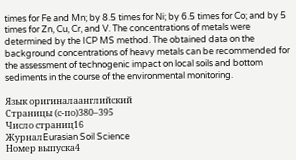times for Fe and Mn; by 8.5 times for Ni; by 6.5 times for Co; and by 5 times for Zn, Cu, Cr, and V. The concentrations of metals were determined by the ICP MS method. The obtained data on the background concentrations of heavy metals can be recommended for the assessment of technogenic impact on local soils and bottom sediments in the course of the environmental monitoring.

Язык оригиналаанглийский
Страницы (с-по)380–395
Число страниц16
ЖурналEurasian Soil Science
Номер выпуска4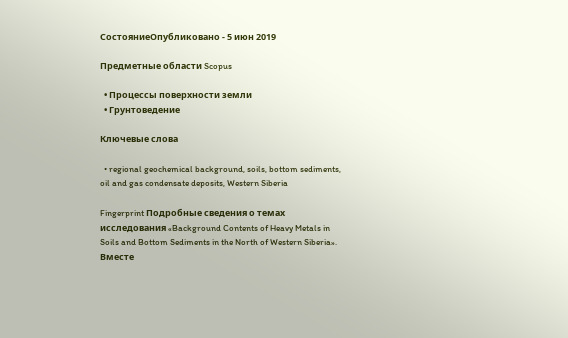СостояниеОпубликовано - 5 июн 2019

Предметные области Scopus

  • Процессы поверхности земли
  • Грунтоведение

Ключевые слова

  • regional geochemical background, soils, bottom sediments, oil and gas condensate deposits, Western Siberia

Fingerprint Подробные сведения о темах исследования «Background Contents of Heavy Metals in Soils and Bottom Sediments in the North of Western Siberia». Вместе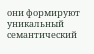они формируют уникальный семантический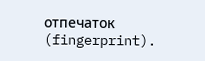отпечаток (fingerprint).